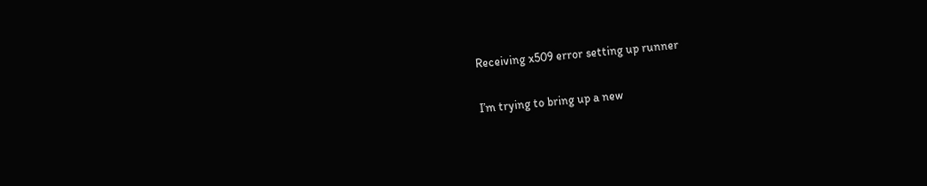Receiving x509 error setting up runner


I’m trying to bring up a new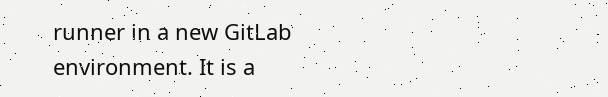runner in a new GitLab environment. It is a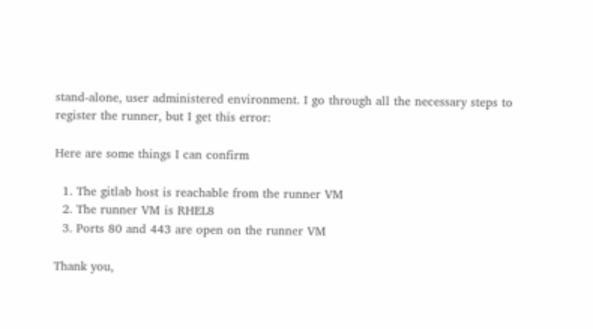stand-alone, user administered environment. I go through all the necessary steps to register the runner, but I get this error:

Here are some things I can confirm

  1. The gitlab host is reachable from the runner VM
  2. The runner VM is RHEL8
  3. Ports 80 and 443 are open on the runner VM

Thank you,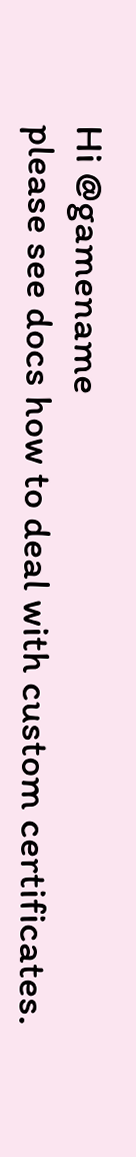Hi @gamename
please see docs how to deal with custom certificates.